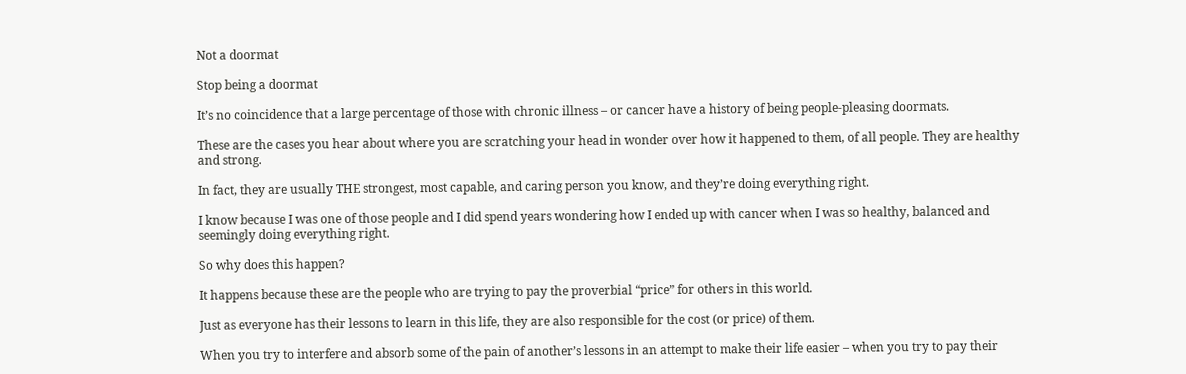Not a doormat

Stop being a doormat

It’s no coincidence that a large percentage of those with chronic illness – or cancer have a history of being people-pleasing doormats.

These are the cases you hear about where you are scratching your head in wonder over how it happened to them, of all people. They are healthy and strong.

In fact, they are usually THE strongest, most capable, and caring person you know, and they’re doing everything right.

I know because I was one of those people and I did spend years wondering how I ended up with cancer when I was so healthy, balanced and seemingly doing everything right.

So why does this happen?

It happens because these are the people who are trying to pay the proverbial “price” for others in this world.

Just as everyone has their lessons to learn in this life, they are also responsible for the cost (or price) of them.

When you try to interfere and absorb some of the pain of another’s lessons in an attempt to make their life easier – when you try to pay their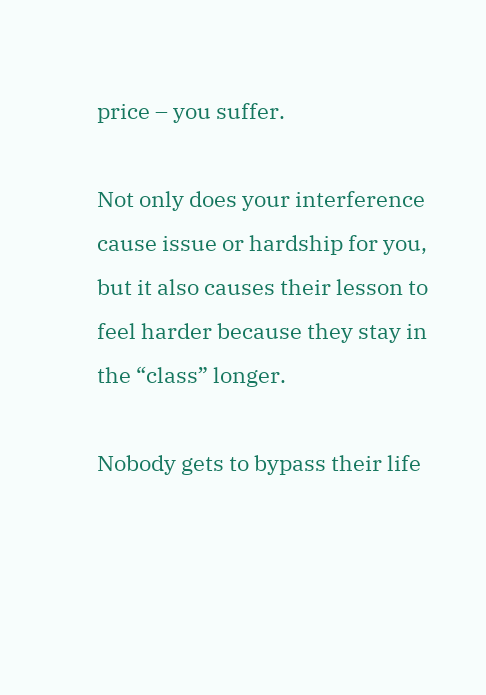price – you suffer.

Not only does your interference cause issue or hardship for you, but it also causes their lesson to feel harder because they stay in the “class” longer.

Nobody gets to bypass their life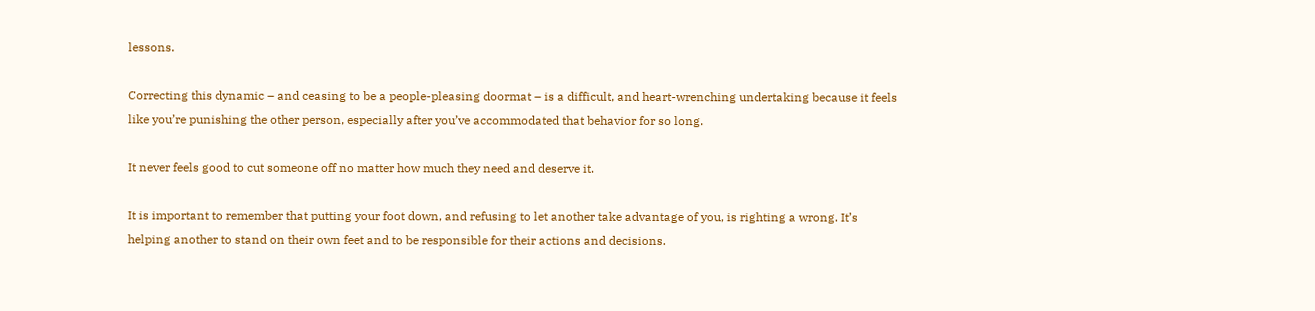lessons.

Correcting this dynamic – and ceasing to be a people-pleasing doormat – is a difficult, and heart-wrenching undertaking because it feels like you’re punishing the other person, especially after you’ve accommodated that behavior for so long.

It never feels good to cut someone off no matter how much they need and deserve it.

It is important to remember that putting your foot down, and refusing to let another take advantage of you, is righting a wrong. It’s helping another to stand on their own feet and to be responsible for their actions and decisions.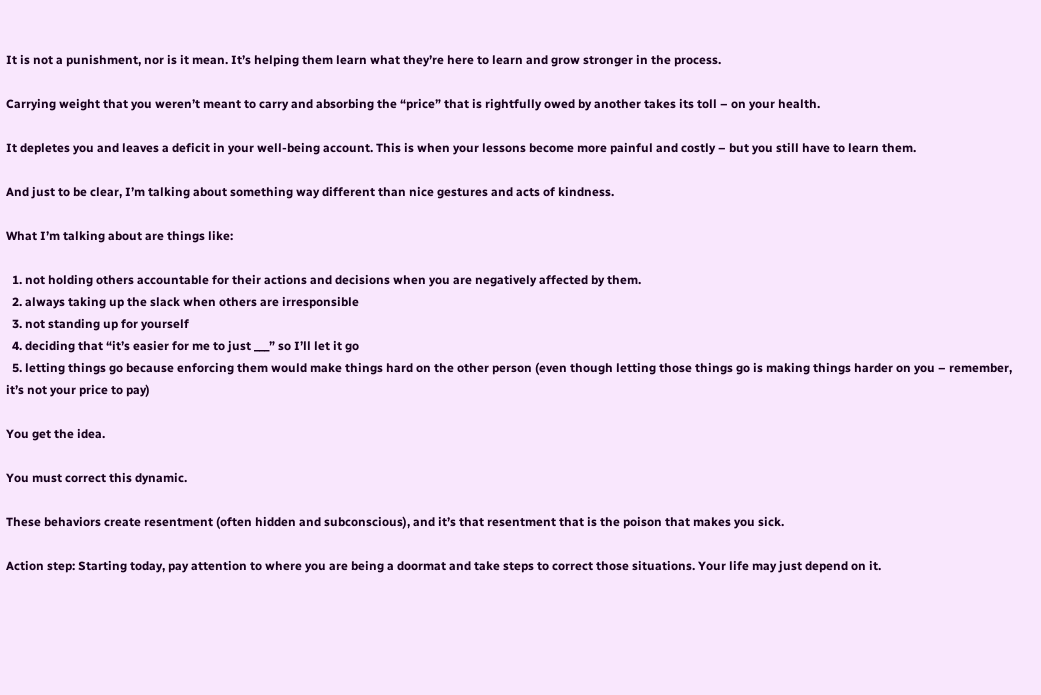It is not a punishment, nor is it mean. It’s helping them learn what they’re here to learn and grow stronger in the process.

Carrying weight that you weren’t meant to carry and absorbing the “price” that is rightfully owed by another takes its toll – on your health.

It depletes you and leaves a deficit in your well-being account. This is when your lessons become more painful and costly – but you still have to learn them.

And just to be clear, I’m talking about something way different than nice gestures and acts of kindness.

What I’m talking about are things like:

  1. not holding others accountable for their actions and decisions when you are negatively affected by them.
  2. always taking up the slack when others are irresponsible
  3. not standing up for yourself
  4. deciding that “it’s easier for me to just ___” so I’ll let it go
  5. letting things go because enforcing them would make things hard on the other person (even though letting those things go is making things harder on you – remember, it’s not your price to pay)

You get the idea.

You must correct this dynamic.

These behaviors create resentment (often hidden and subconscious), and it’s that resentment that is the poison that makes you sick.

Action step: Starting today, pay attention to where you are being a doormat and take steps to correct those situations. Your life may just depend on it.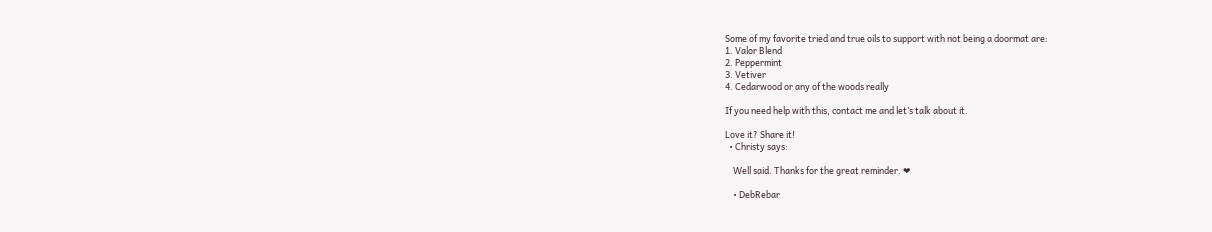Some of my favorite tried and true oils to support with not being a doormat are:
1. Valor Blend
2. Peppermint
3. Vetiver
4. Cedarwood or any of the woods really

If you need help with this, contact me and let’s talk about it.

Love it? Share it!
  • Christy says:

    Well said. Thanks for the great reminder. ❤

    • DebRebar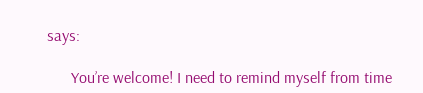says:

      You’re welcome! I need to remind myself from time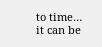to time… it can be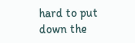hard to put down the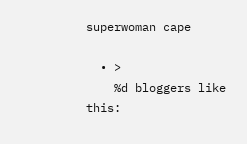superwoman cape

  • >
    %d bloggers like this: